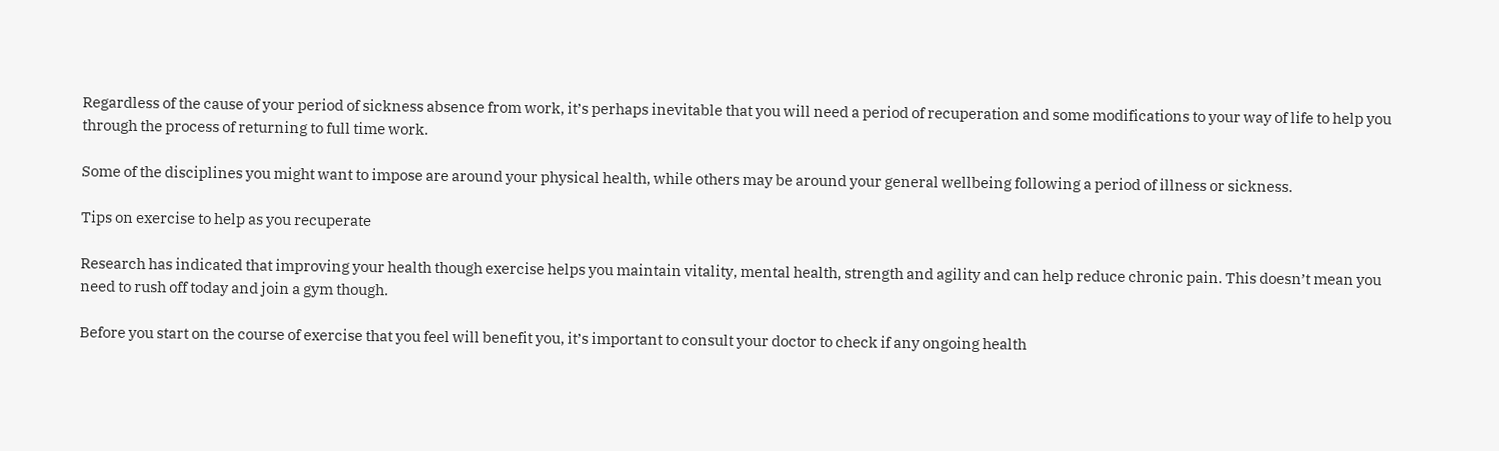Regardless of the cause of your period of sickness absence from work, it’s perhaps inevitable that you will need a period of recuperation and some modifications to your way of life to help you through the process of returning to full time work.

Some of the disciplines you might want to impose are around your physical health, while others may be around your general wellbeing following a period of illness or sickness.

Tips on exercise to help as you recuperate

Research has indicated that improving your health though exercise helps you maintain vitality, mental health, strength and agility and can help reduce chronic pain. This doesn’t mean you need to rush off today and join a gym though.

Before you start on the course of exercise that you feel will benefit you, it’s important to consult your doctor to check if any ongoing health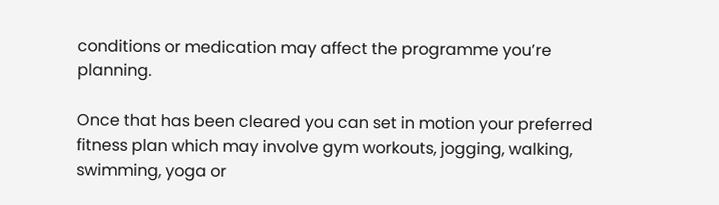conditions or medication may affect the programme you’re planning.

Once that has been cleared you can set in motion your preferred fitness plan which may involve gym workouts, jogging, walking, swimming, yoga or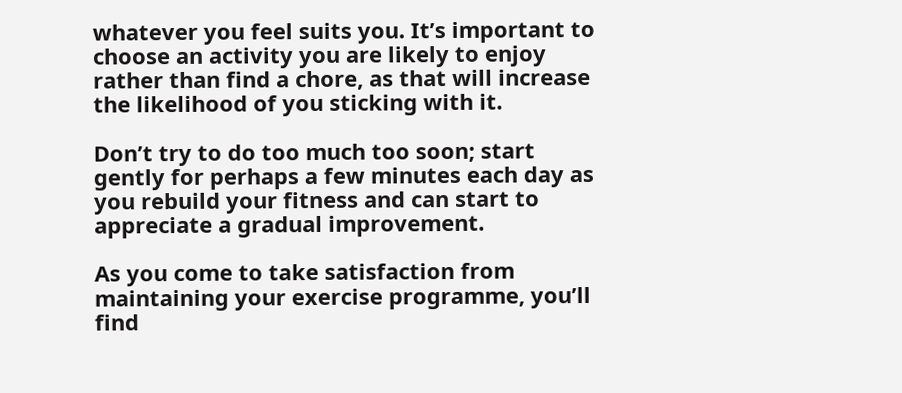whatever you feel suits you. It’s important to choose an activity you are likely to enjoy rather than find a chore, as that will increase the likelihood of you sticking with it.

Don’t try to do too much too soon; start gently for perhaps a few minutes each day as you rebuild your fitness and can start to appreciate a gradual improvement.

As you come to take satisfaction from maintaining your exercise programme, you’ll find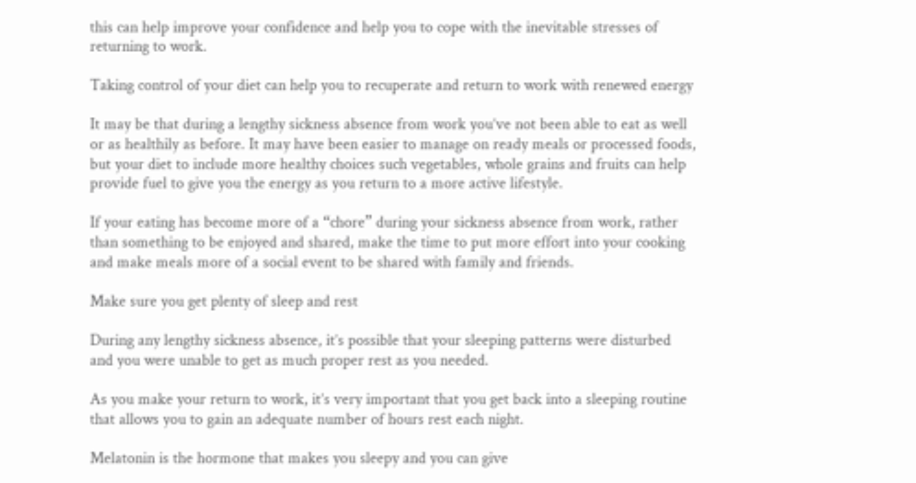this can help improve your confidence and help you to cope with the inevitable stresses of returning to work.

Taking control of your diet can help you to recuperate and return to work with renewed energy

It may be that during a lengthy sickness absence from work you’ve not been able to eat as well or as healthily as before. It may have been easier to manage on ready meals or processed foods, but your diet to include more healthy choices such vegetables, whole grains and fruits can help provide fuel to give you the energy as you return to a more active lifestyle.

If your eating has become more of a “chore” during your sickness absence from work, rather than something to be enjoyed and shared, make the time to put more effort into your cooking and make meals more of a social event to be shared with family and friends.

Make sure you get plenty of sleep and rest

During any lengthy sickness absence, it’s possible that your sleeping patterns were disturbed and you were unable to get as much proper rest as you needed.

As you make your return to work, it’s very important that you get back into a sleeping routine that allows you to gain an adequate number of hours rest each night.

Melatonin is the hormone that makes you sleepy and you can give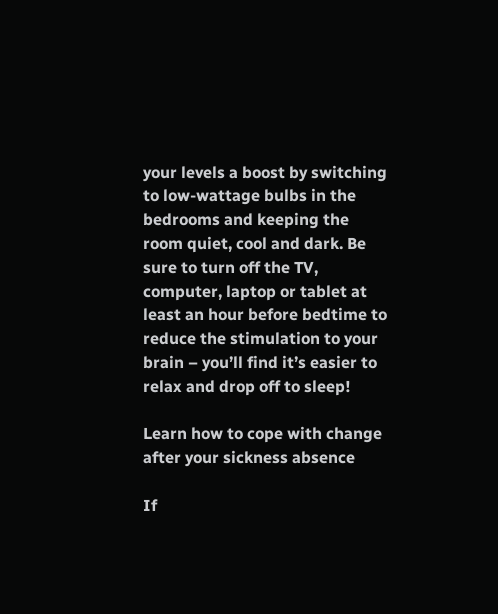your levels a boost by switching to low-wattage bulbs in the bedrooms and keeping the room quiet, cool and dark. Be sure to turn off the TV, computer, laptop or tablet at least an hour before bedtime to reduce the stimulation to your brain – you’ll find it’s easier to relax and drop off to sleep!

Learn how to cope with change  after your sickness absence

If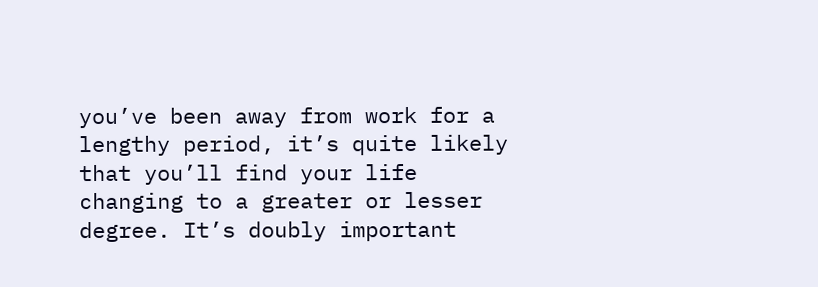you’ve been away from work for a lengthy period, it’s quite likely that you’ll find your life changing to a greater or lesser degree. It’s doubly important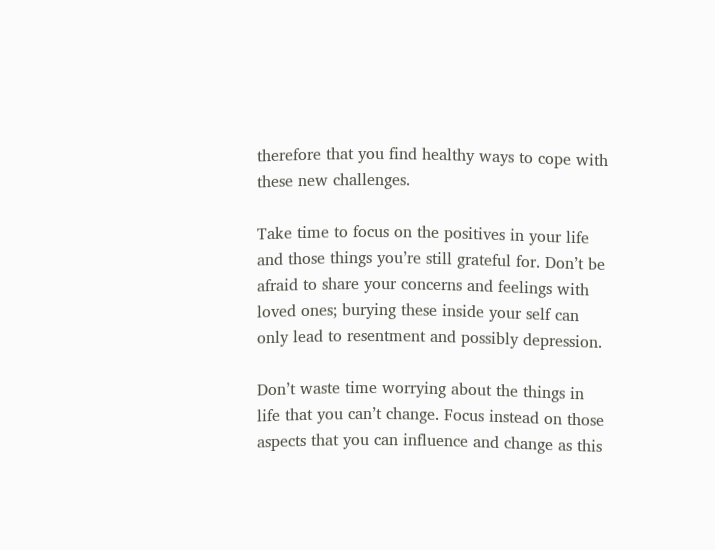therefore that you find healthy ways to cope with these new challenges.

Take time to focus on the positives in your life and those things you’re still grateful for. Don’t be afraid to share your concerns and feelings with loved ones; burying these inside your self can only lead to resentment and possibly depression.

Don’t waste time worrying about the things in life that you can’t change. Focus instead on those aspects that you can influence and change as this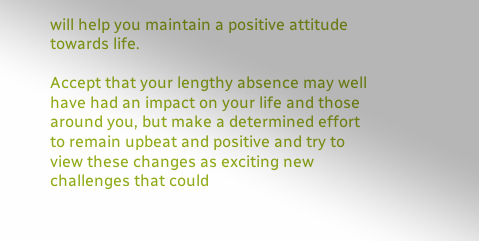will help you maintain a positive attitude towards life.

Accept that your lengthy absence may well have had an impact on your life and those around you, but make a determined effort to remain upbeat and positive and try to view these changes as exciting new challenges that could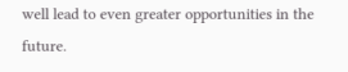well lead to even greater opportunities in the future.